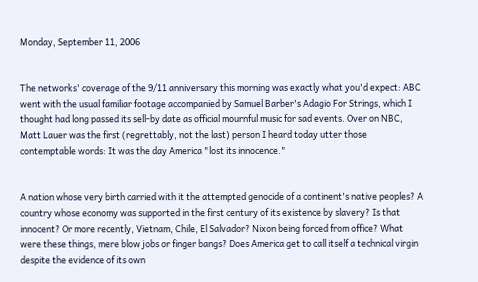Monday, September 11, 2006


The networks' coverage of the 9/11 anniversary this morning was exactly what you'd expect: ABC went with the usual familiar footage accompanied by Samuel Barber's Adagio For Strings, which I thought had long passed its sell-by date as official mournful music for sad events. Over on NBC, Matt Lauer was the first (regrettably, not the last) person I heard today utter those contemptable words: It was the day America "lost its innocence."


A nation whose very birth carried with it the attempted genocide of a continent's native peoples? A country whose economy was supported in the first century of its existence by slavery? Is that innocent? Or more recently, Vietnam, Chile, El Salvador? Nixon being forced from office? What were these things, mere blow jobs or finger bangs? Does America get to call itself a technical virgin despite the evidence of its own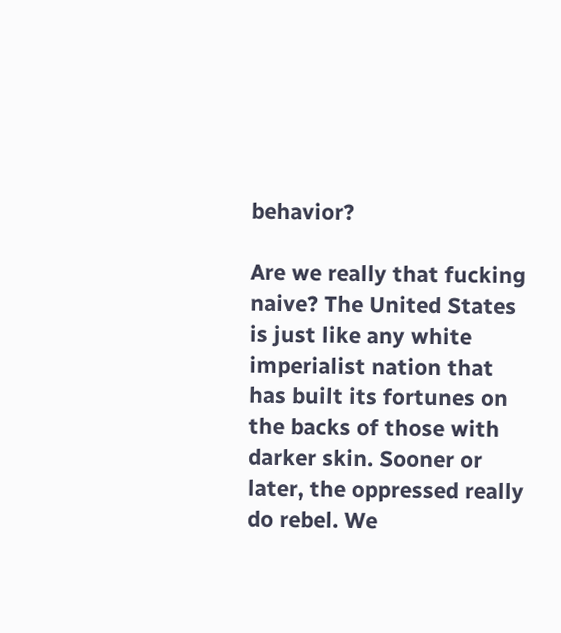behavior?

Are we really that fucking naive? The United States is just like any white imperialist nation that has built its fortunes on the backs of those with darker skin. Sooner or later, the oppressed really do rebel. We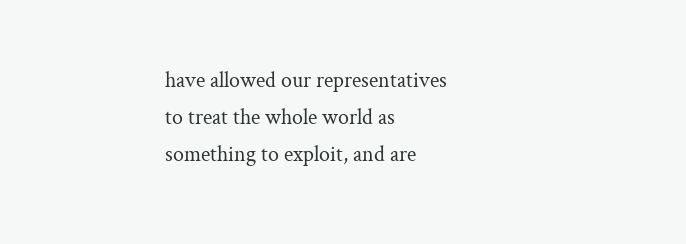have allowed our representatives to treat the whole world as something to exploit, and are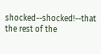shocked--shocked!--that the rest of the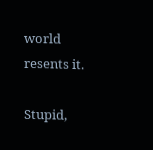world resents it.

Stupid,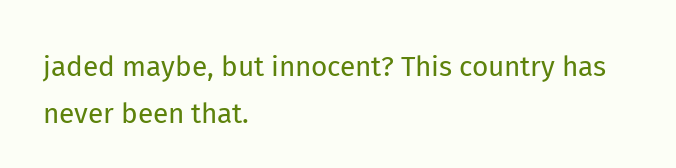jaded maybe, but innocent? This country has never been that.